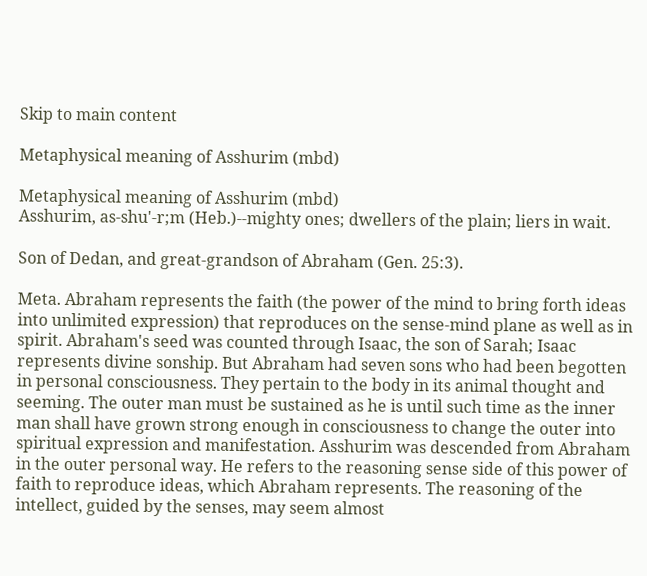Skip to main content

Metaphysical meaning of Asshurim (mbd)

Metaphysical meaning of Asshurim (mbd)
Asshurim, as-shu'-r;m (Heb.)--mighty ones; dwellers of the plain; liers in wait.

Son of Dedan, and great-grandson of Abraham (Gen. 25:3).

Meta. Abraham represents the faith (the power of the mind to bring forth ideas into unlimited expression) that reproduces on the sense-mind plane as well as in spirit. Abraham's seed was counted through Isaac, the son of Sarah; Isaac represents divine sonship. But Abraham had seven sons who had been begotten in personal consciousness. They pertain to the body in its animal thought and seeming. The outer man must be sustained as he is until such time as the inner man shall have grown strong enough in consciousness to change the outer into spiritual expression and manifestation. Asshurim was descended from Abraham in the outer personal way. He refers to the reasoning sense side of this power of faith to reproduce ideas, which Abraham represents. The reasoning of the intellect, guided by the senses, may seem almost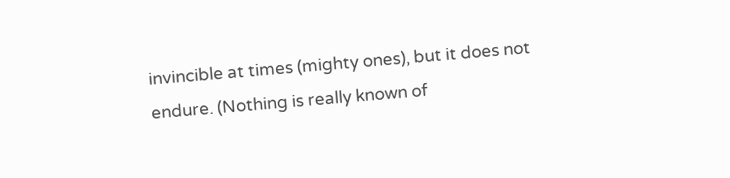invincible at times (mighty ones), but it does not endure. (Nothing is really known of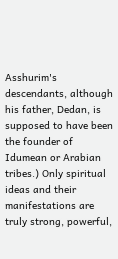Asshurim's descendants, although his father, Dedan, is supposed to have been the founder of Idumean or Arabian tribes.) Only spiritual ideas and their manifestations are truly strong, powerful,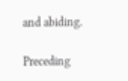and abiding.

Preceding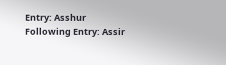Entry: Asshur
Following Entry: Assir